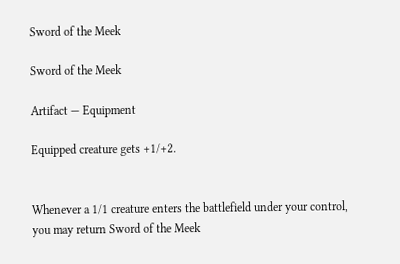Sword of the Meek

Sword of the Meek

Artifact — Equipment

Equipped creature gets +1/+2.


Whenever a 1/1 creature enters the battlefield under your control, you may return Sword of the Meek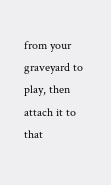from your graveyard to play, then attach it to that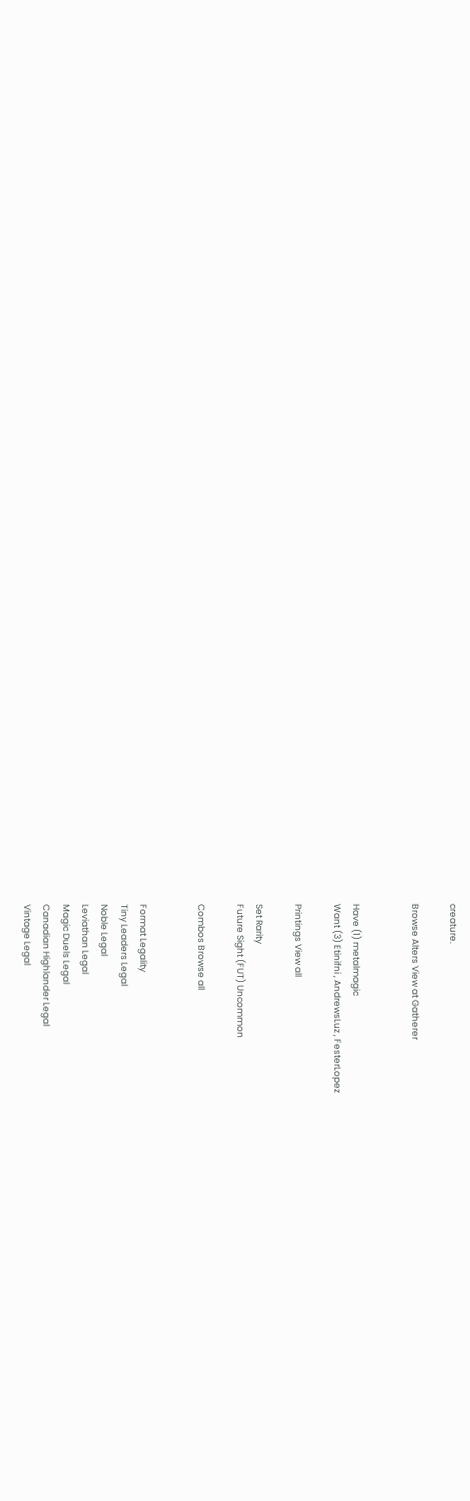creature.

Browse Alters View at Gatherer


Have (1) metalmagic
Want (3) Etinifni , AndrewsLuz , FesterLopez

Printings View all

Set Rarity
Future Sight (FUT) Uncommon

Combos Browse all


Format Legality
Tiny Leaders Legal
Noble Legal
Leviathan Legal
Magic Duels Legal
Canadian Highlander Legal
Vintage Legal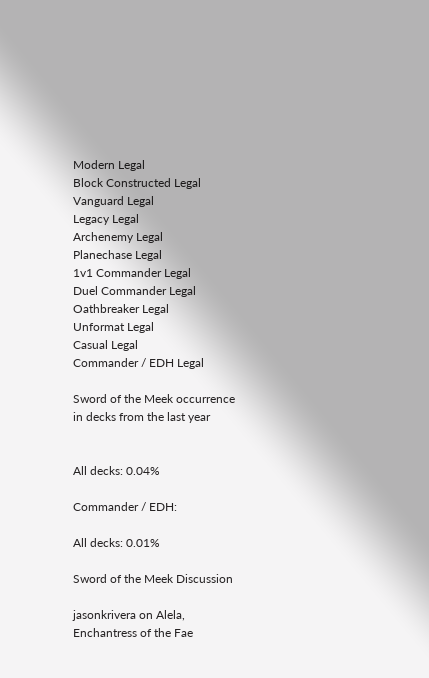Modern Legal
Block Constructed Legal
Vanguard Legal
Legacy Legal
Archenemy Legal
Planechase Legal
1v1 Commander Legal
Duel Commander Legal
Oathbreaker Legal
Unformat Legal
Casual Legal
Commander / EDH Legal

Sword of the Meek occurrence in decks from the last year


All decks: 0.04%

Commander / EDH:

All decks: 0.01%

Sword of the Meek Discussion

jasonkrivera on Alela, Enchantress of the Fae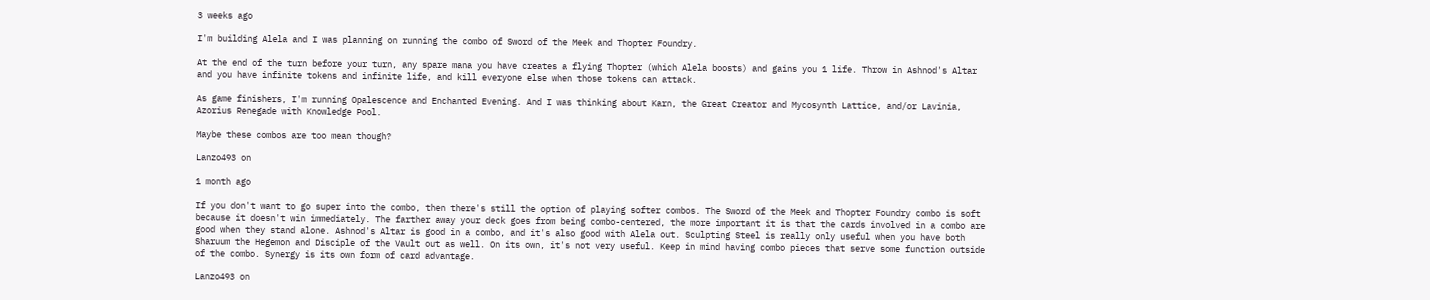3 weeks ago

I'm building Alela and I was planning on running the combo of Sword of the Meek and Thopter Foundry.

At the end of the turn before your turn, any spare mana you have creates a flying Thopter (which Alela boosts) and gains you 1 life. Throw in Ashnod's Altar and you have infinite tokens and infinite life, and kill everyone else when those tokens can attack.

As game finishers, I'm running Opalescence and Enchanted Evening. And I was thinking about Karn, the Great Creator and Mycosynth Lattice, and/or Lavinia, Azorius Renegade with Knowledge Pool.

Maybe these combos are too mean though?

Lanzo493 on

1 month ago

If you don't want to go super into the combo, then there's still the option of playing softer combos. The Sword of the Meek and Thopter Foundry combo is soft because it doesn't win immediately. The farther away your deck goes from being combo-centered, the more important it is that the cards involved in a combo are good when they stand alone. Ashnod's Altar is good in a combo, and it's also good with Alela out. Sculpting Steel is really only useful when you have both Sharuum the Hegemon and Disciple of the Vault out as well. On its own, it's not very useful. Keep in mind having combo pieces that serve some function outside of the combo. Synergy is its own form of card advantage.

Lanzo493 on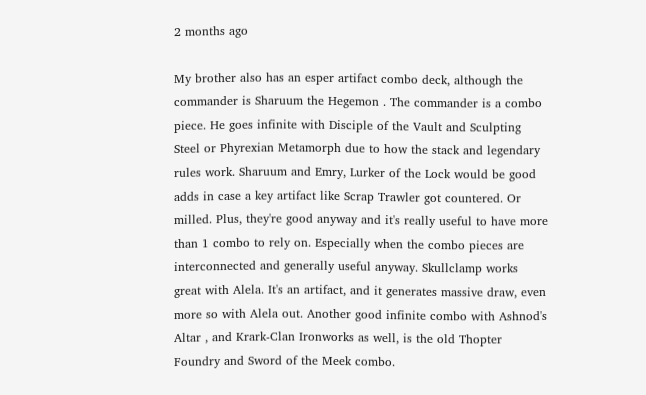2 months ago

My brother also has an esper artifact combo deck, although the commander is Sharuum the Hegemon . The commander is a combo piece. He goes infinite with Disciple of the Vault and Sculpting Steel or Phyrexian Metamorph due to how the stack and legendary rules work. Sharuum and Emry, Lurker of the Lock would be good adds in case a key artifact like Scrap Trawler got countered. Or milled. Plus, they're good anyway and it's really useful to have more than 1 combo to rely on. Especially when the combo pieces are interconnected and generally useful anyway. Skullclamp works great with Alela. It's an artifact, and it generates massive draw, even more so with Alela out. Another good infinite combo with Ashnod's Altar , and Krark-Clan Ironworks as well, is the old Thopter Foundry and Sword of the Meek combo.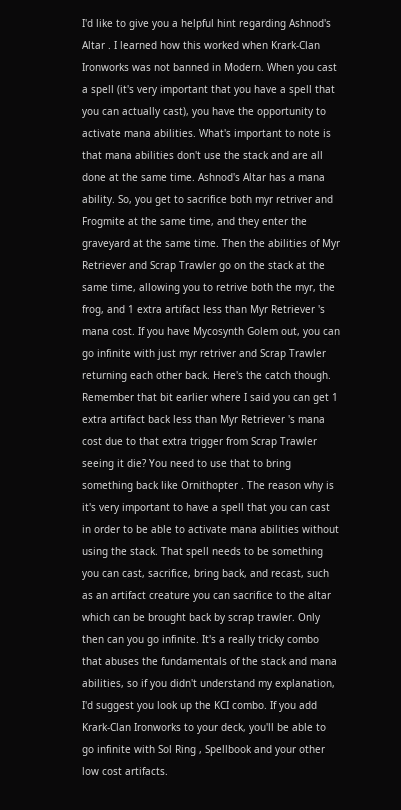I'd like to give you a helpful hint regarding Ashnod's Altar . I learned how this worked when Krark-Clan Ironworks was not banned in Modern. When you cast a spell (it's very important that you have a spell that you can actually cast), you have the opportunity to activate mana abilities. What's important to note is that mana abilities don't use the stack and are all done at the same time. Ashnod's Altar has a mana ability. So, you get to sacrifice both myr retriver and Frogmite at the same time, and they enter the graveyard at the same time. Then the abilities of Myr Retriever and Scrap Trawler go on the stack at the same time, allowing you to retrive both the myr, the frog, and 1 extra artifact less than Myr Retriever 's mana cost. If you have Mycosynth Golem out, you can go infinite with just myr retriver and Scrap Trawler returning each other back. Here's the catch though. Remember that bit earlier where I said you can get 1 extra artifact back less than Myr Retriever 's mana cost due to that extra trigger from Scrap Trawler seeing it die? You need to use that to bring something back like Ornithopter . The reason why is it's very important to have a spell that you can cast in order to be able to activate mana abilities without using the stack. That spell needs to be something you can cast, sacrifice, bring back, and recast, such as an artifact creature you can sacrifice to the altar which can be brought back by scrap trawler. Only then can you go infinite. It's a really tricky combo that abuses the fundamentals of the stack and mana abilities, so if you didn't understand my explanation, I'd suggest you look up the KCI combo. If you add Krark-Clan Ironworks to your deck, you'll be able to go infinite with Sol Ring , Spellbook and your other low cost artifacts.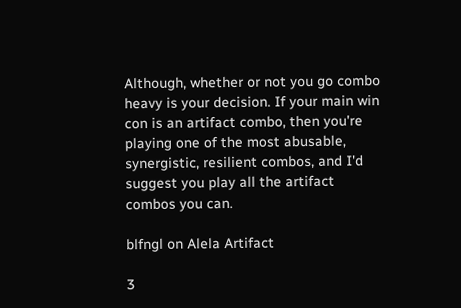Although, whether or not you go combo heavy is your decision. If your main win con is an artifact combo, then you're playing one of the most abusable, synergistic, resilient combos, and I'd suggest you play all the artifact combos you can.

blfngl on Alela Artifact

3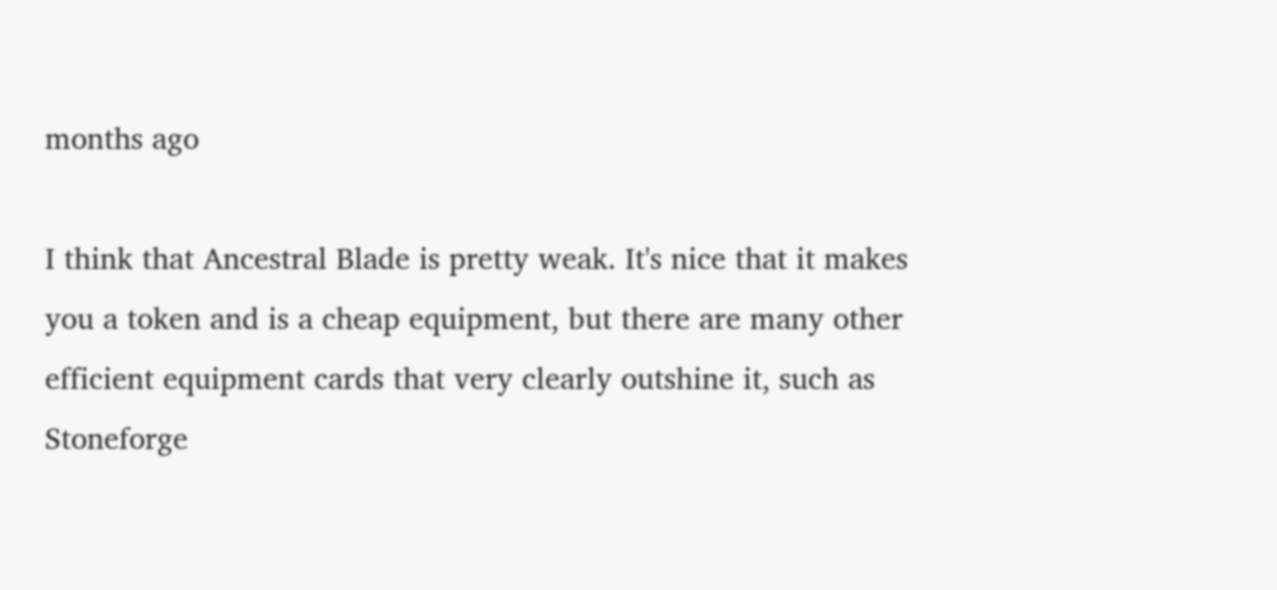months ago

I think that Ancestral Blade is pretty weak. It's nice that it makes you a token and is a cheap equipment, but there are many other efficient equipment cards that very clearly outshine it, such as Stoneforge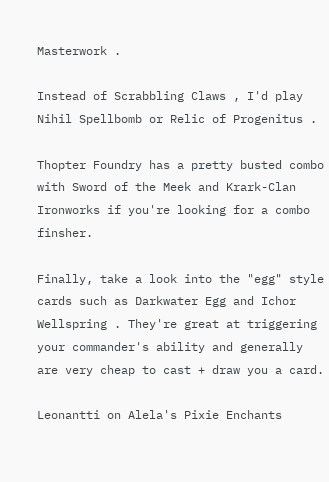Masterwork .

Instead of Scrabbling Claws , I'd play Nihil Spellbomb or Relic of Progenitus .

Thopter Foundry has a pretty busted combo with Sword of the Meek and Krark-Clan Ironworks if you're looking for a combo finsher.

Finally, take a look into the "egg" style cards such as Darkwater Egg and Ichor Wellspring . They're great at triggering your commander's ability and generally are very cheap to cast + draw you a card.

Leonantti on Alela's Pixie Enchants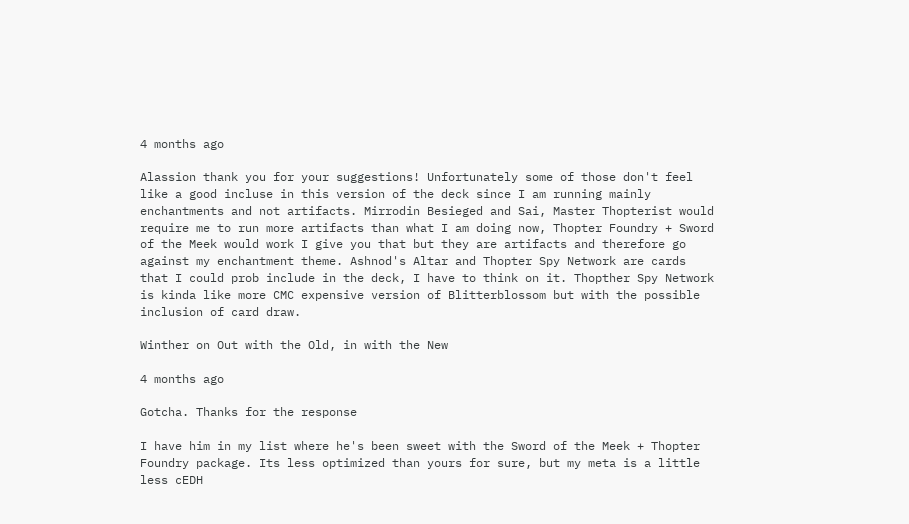4 months ago

Alassion thank you for your suggestions! Unfortunately some of those don't feel like a good incluse in this version of the deck since I am running mainly enchantments and not artifacts. Mirrodin Besieged and Sai, Master Thopterist would require me to run more artifacts than what I am doing now, Thopter Foundry + Sword of the Meek would work I give you that but they are artifacts and therefore go against my enchantment theme. Ashnod's Altar and Thopter Spy Network are cards that I could prob include in the deck, I have to think on it. Thopther Spy Network is kinda like more CMC expensive version of Blitterblossom but with the possible inclusion of card draw.

Winther on Out with the Old, in with the New

4 months ago

Gotcha. Thanks for the response

I have him in my list where he's been sweet with the Sword of the Meek + Thopter Foundry package. Its less optimized than yours for sure, but my meta is a little less cEDH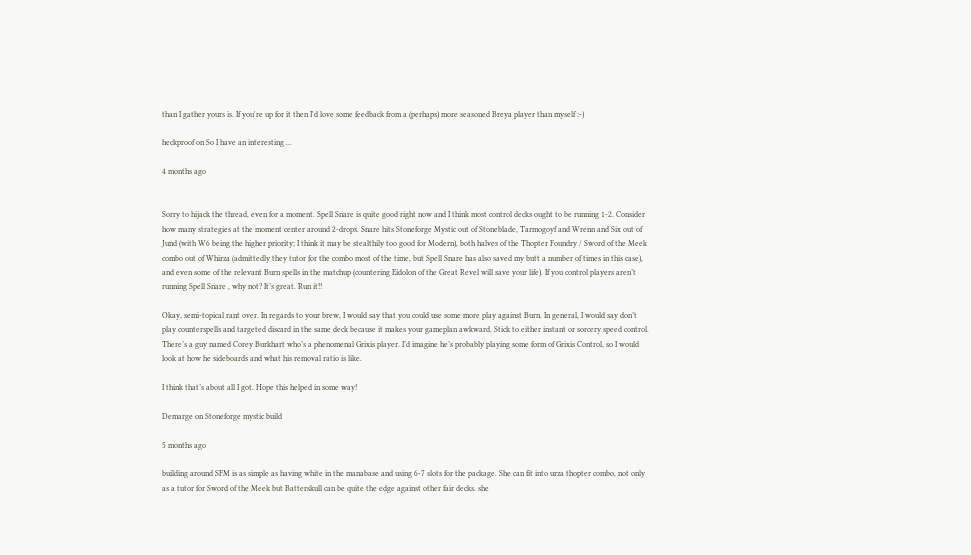than I gather yours is. If you're up for it then I'd love some feedback from a (perhaps) more seasoned Breya player than myself :-)

heckproof on So I have an interesting ...

4 months ago


Sorry to hijack the thread, even for a moment. Spell Snare is quite good right now and I think most control decks ought to be running 1-2. Consider how many strategies at the moment center around 2-drops. Snare hits Stoneforge Mystic out of Stoneblade, Tarmogoyf and Wrenn and Six out of Jund (with W6 being the higher priority; I think it may be stealthily too good for Modern), both halves of the Thopter Foundry / Sword of the Meek combo out of Whirza (admittedly they tutor for the combo most of the time, but Spell Snare has also saved my butt a number of times in this case), and even some of the relevant Burn spells in the matchup (countering Eidolon of the Great Revel will save your life). If you control players aren’t running Spell Snare , why not? It’s great. Run it!!

Okay, semi-topical rant over. In regards to your brew, I would say that you could use some more play against Burn. In general, I would say don’t play counterspells and targeted discard in the same deck because it makes your gameplan awkward. Stick to either instant or sorcery speed control. There’s a guy named Corey Burkhart who’s a phenomenal Grixis player. I’d imagine he’s probably playing some form of Grixis Control, so I would look at how he sideboards and what his removal ratio is like.

I think that’s about all I got. Hope this helped in some way!

Demarge on Stoneforge mystic build

5 months ago

building around SFM is as simple as having white in the manabase and using 6-7 slots for the package. She can fit into urza thopter combo, not only as a tutor for Sword of the Meek but Batterskull can be quite the edge against other fair decks. she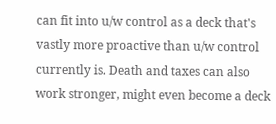can fit into u/w control as a deck that's vastly more proactive than u/w control currently is. Death and taxes can also work stronger, might even become a deck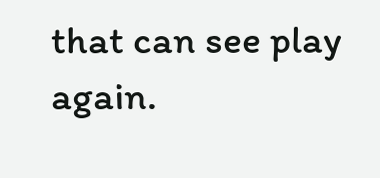that can see play again.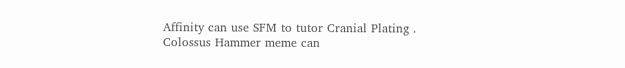Affinity can use SFM to tutor Cranial Plating . Colossus Hammer meme can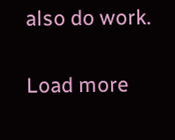also do work.

Load more